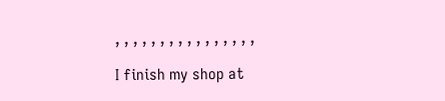, , , , , , , , , , , , , , , ,

I finish my shop at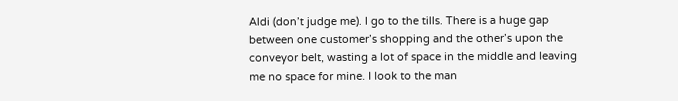Aldi (don’t judge me). I go to the tills. There is a huge gap between one customer’s shopping and the other’s upon the conveyor belt, wasting a lot of space in the middle and leaving me no space for mine. I look to the man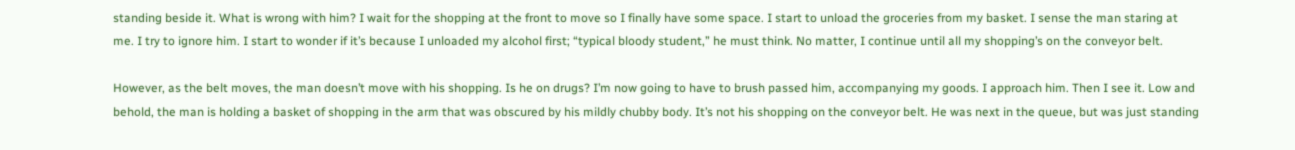standing beside it. What is wrong with him? I wait for the shopping at the front to move so I finally have some space. I start to unload the groceries from my basket. I sense the man staring at me. I try to ignore him. I start to wonder if it’s because I unloaded my alcohol first; “typical bloody student,” he must think. No matter, I continue until all my shopping’s on the conveyor belt.

However, as the belt moves, the man doesn’t move with his shopping. Is he on drugs? I’m now going to have to brush passed him, accompanying my goods. I approach him. Then I see it. Low and behold, the man is holding a basket of shopping in the arm that was obscured by his mildly chubby body. It’s not his shopping on the conveyor belt. He was next in the queue, but was just standing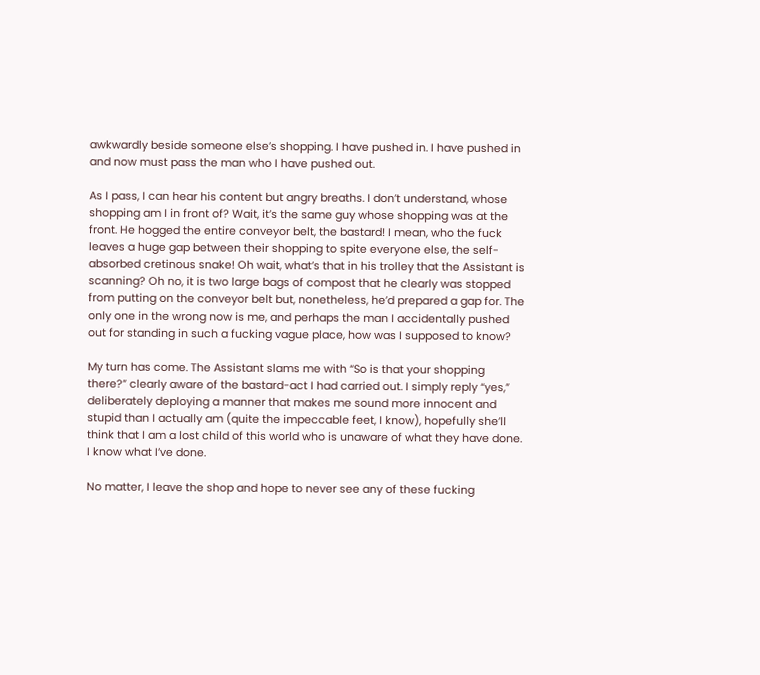awkwardly beside someone else’s shopping. I have pushed in. I have pushed in and now must pass the man who I have pushed out.

As I pass, I can hear his content but angry breaths. I don’t understand, whose shopping am I in front of? Wait, it’s the same guy whose shopping was at the front. He hogged the entire conveyor belt, the bastard! I mean, who the fuck leaves a huge gap between their shopping to spite everyone else, the self-absorbed cretinous snake! Oh wait, what’s that in his trolley that the Assistant is scanning? Oh no, it is two large bags of compost that he clearly was stopped from putting on the conveyor belt but, nonetheless, he’d prepared a gap for. The only one in the wrong now is me, and perhaps the man I accidentally pushed out for standing in such a fucking vague place, how was I supposed to know?

My turn has come. The Assistant slams me with “So is that your shopping there?” clearly aware of the bastard-act I had carried out. I simply reply “yes,” deliberately deploying a manner that makes me sound more innocent and stupid than I actually am (quite the impeccable feet, I know), hopefully she’ll think that I am a lost child of this world who is unaware of what they have done. I know what I’ve done.

No matter, I leave the shop and hope to never see any of these fucking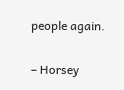people again.

– Horsey